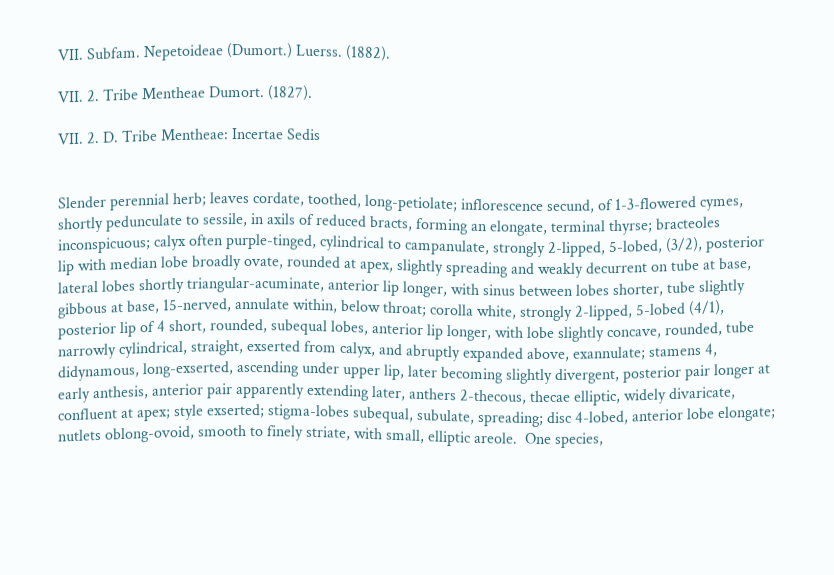VII. Subfam. Nepetoideae (Dumort.) Luerss. (1882).

VII. 2. Tribe Mentheae Dumort. (1827).

VII. 2. D. Tribe Mentheae: Incertae Sedis


Slender perennial herb; leaves cordate, toothed, long-petiolate; inflorescence secund, of 1-3-flowered cymes, shortly pedunculate to sessile, in axils of reduced bracts, forming an elongate, terminal thyrse; bracteoles inconspicuous; calyx often purple-tinged, cylindrical to campanulate, strongly 2-lipped, 5-lobed, (3/2), posterior lip with median lobe broadly ovate, rounded at apex, slightly spreading and weakly decurrent on tube at base, lateral lobes shortly triangular-acuminate, anterior lip longer, with sinus between lobes shorter, tube slightly gibbous at base, 15-nerved, annulate within, below throat; corolla white, strongly 2-lipped, 5-lobed (4/1), posterior lip of 4 short, rounded, subequal lobes, anterior lip longer, with lobe slightly concave, rounded, tube narrowly cylindrical, straight, exserted from calyx, and abruptly expanded above, exannulate; stamens 4, didynamous, long-exserted, ascending under upper lip, later becoming slightly divergent, posterior pair longer at early anthesis, anterior pair apparently extending later, anthers 2-thecous, thecae elliptic, widely divaricate, confluent at apex; style exserted; stigma-lobes subequal, subulate, spreading; disc 4-lobed, anterior lobe elongate; nutlets oblong-ovoid, smooth to finely striate, with small, elliptic areole.  One species,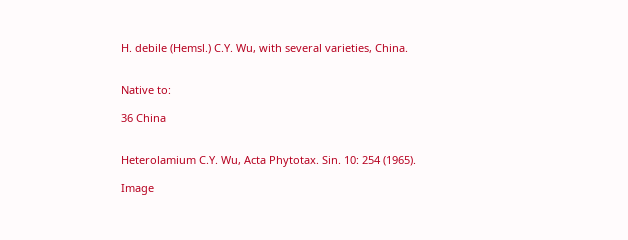H. debile (Hemsl.) C.Y. Wu, with several varieties, China.


Native to:

36 China


Heterolamium C.Y. Wu, Acta Phytotax. Sin. 10: 254 (1965).

Image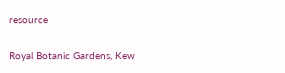resource

Royal Botanic Gardens, Kew